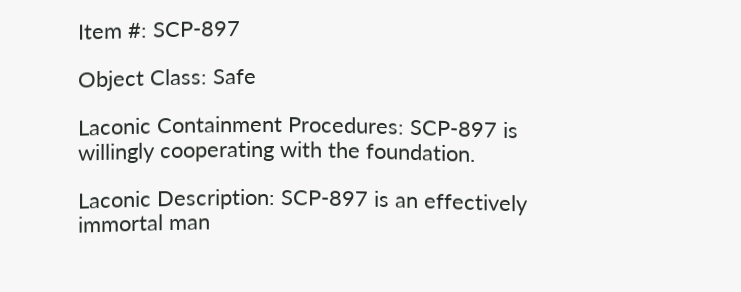Item #: SCP-897

Object Class: Safe

Laconic Containment Procedures: SCP-897 is willingly cooperating with the foundation.

Laconic Description: SCP-897 is an effectively immortal man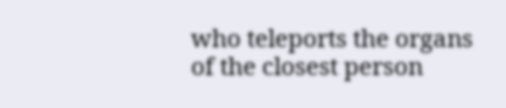who teleports the organs of the closest person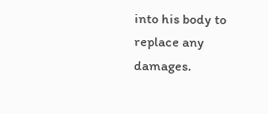into his body to replace any damages.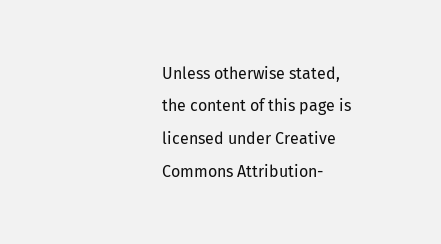Unless otherwise stated, the content of this page is licensed under Creative Commons Attribution-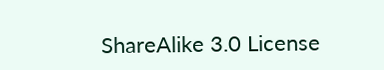ShareAlike 3.0 License